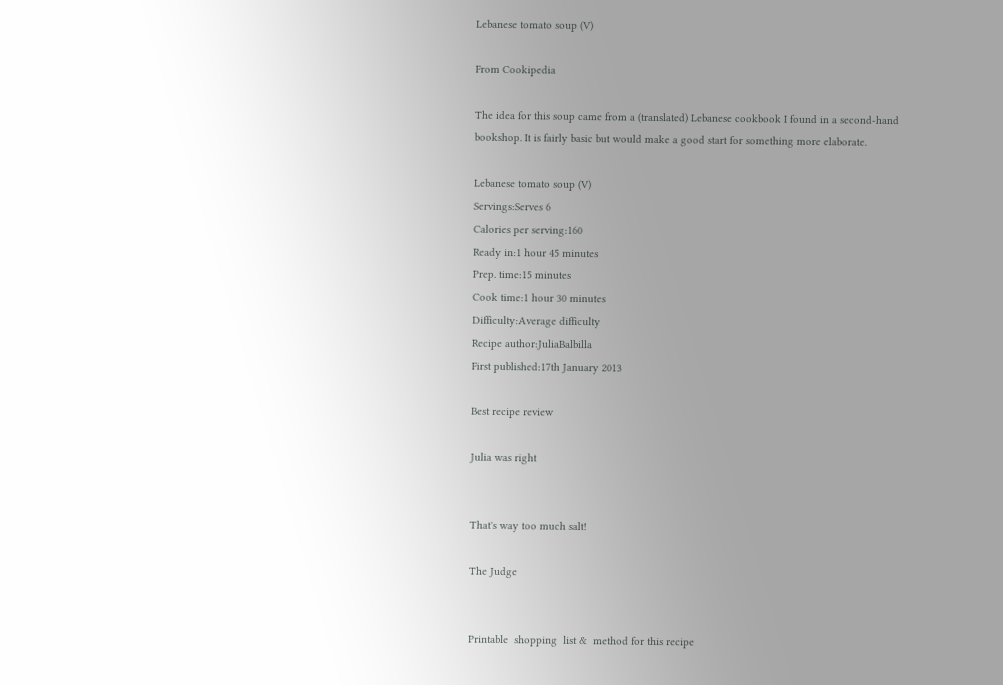Lebanese tomato soup (V)

From Cookipedia

The idea for this soup came from a (translated) Lebanese cookbook I found in a second-hand bookshop. It is fairly basic but would make a good start for something more elaborate.

Lebanese tomato soup (V)
Servings:Serves 6
Calories per serving:160
Ready in:1 hour 45 minutes
Prep. time:15 minutes
Cook time:1 hour 30 minutes
Difficulty:Average difficulty
Recipe author:JuliaBalbilla
First published:17th January 2013

Best recipe review

Julia was right


That's way too much salt!

The Judge


Printable  shopping  list &  method for this recipe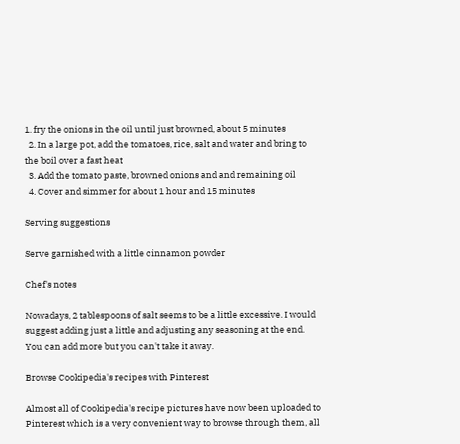1. fry the onions in the oil until just browned, about 5 minutes
  2. In a large pot, add the tomatoes, rice, salt and water and bring to the boil over a fast heat
  3. Add the tomato paste, browned onions and and remaining oil
  4. Cover and simmer for about 1 hour and 15 minutes

Serving suggestions

Serve garnished with a little cinnamon powder

Chef's notes

Nowadays, 2 tablespoons of salt seems to be a little excessive. I would suggest adding just a little and adjusting any seasoning at the end. You can add more but you can't take it away.

Browse Cookipedia's recipes with Pinterest

Almost all of Cookipedia's recipe pictures have now been uploaded to Pinterest which is a very convenient way to browse through them, all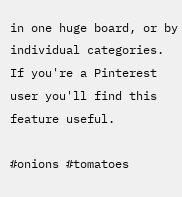in one huge board, or by individual categories. If you're a Pinterest user you'll find this feature useful.

#onions #tomatoes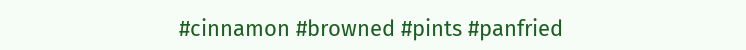#cinnamon #browned #pints #panfried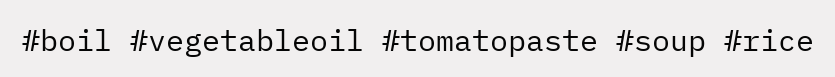#boil #vegetableoil #tomatopaste #soup #rice